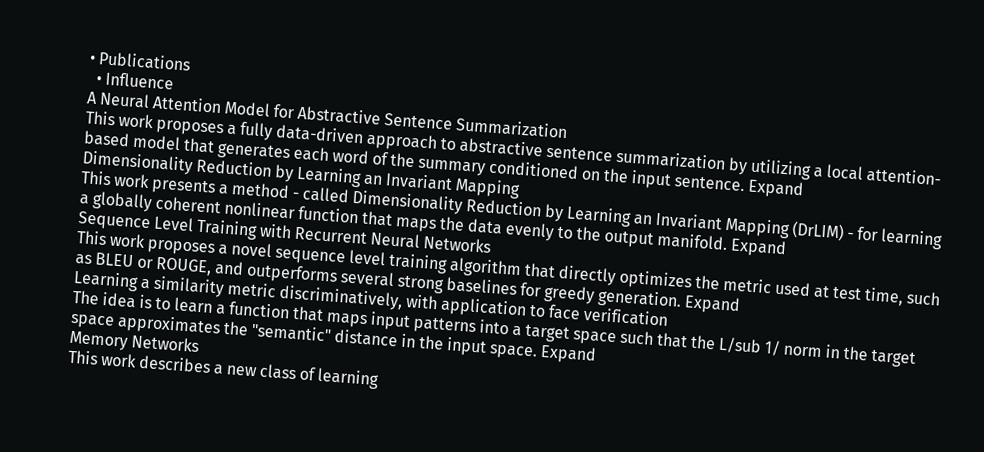• Publications
  • Influence
A Neural Attention Model for Abstractive Sentence Summarization
This work proposes a fully data-driven approach to abstractive sentence summarization by utilizing a local attention-based model that generates each word of the summary conditioned on the input sentence. Expand
Dimensionality Reduction by Learning an Invariant Mapping
This work presents a method - called Dimensionality Reduction by Learning an Invariant Mapping (DrLIM) - for learning a globally coherent nonlinear function that maps the data evenly to the output manifold. Expand
Sequence Level Training with Recurrent Neural Networks
This work proposes a novel sequence level training algorithm that directly optimizes the metric used at test time, such as BLEU or ROUGE, and outperforms several strong baselines for greedy generation. Expand
Learning a similarity metric discriminatively, with application to face verification
The idea is to learn a function that maps input patterns into a target space such that the L/sub 1/ norm in the target space approximates the "semantic" distance in the input space. Expand
Memory Networks
This work describes a new class of learning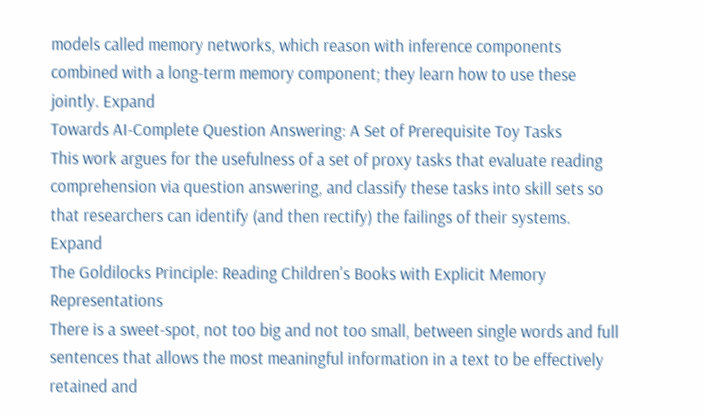models called memory networks, which reason with inference components combined with a long-term memory component; they learn how to use these jointly. Expand
Towards AI-Complete Question Answering: A Set of Prerequisite Toy Tasks
This work argues for the usefulness of a set of proxy tasks that evaluate reading comprehension via question answering, and classify these tasks into skill sets so that researchers can identify (and then rectify) the failings of their systems. Expand
The Goldilocks Principle: Reading Children's Books with Explicit Memory Representations
There is a sweet-spot, not too big and not too small, between single words and full sentences that allows the most meaningful information in a text to be effectively retained and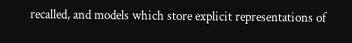recalled, and models which store explicit representations of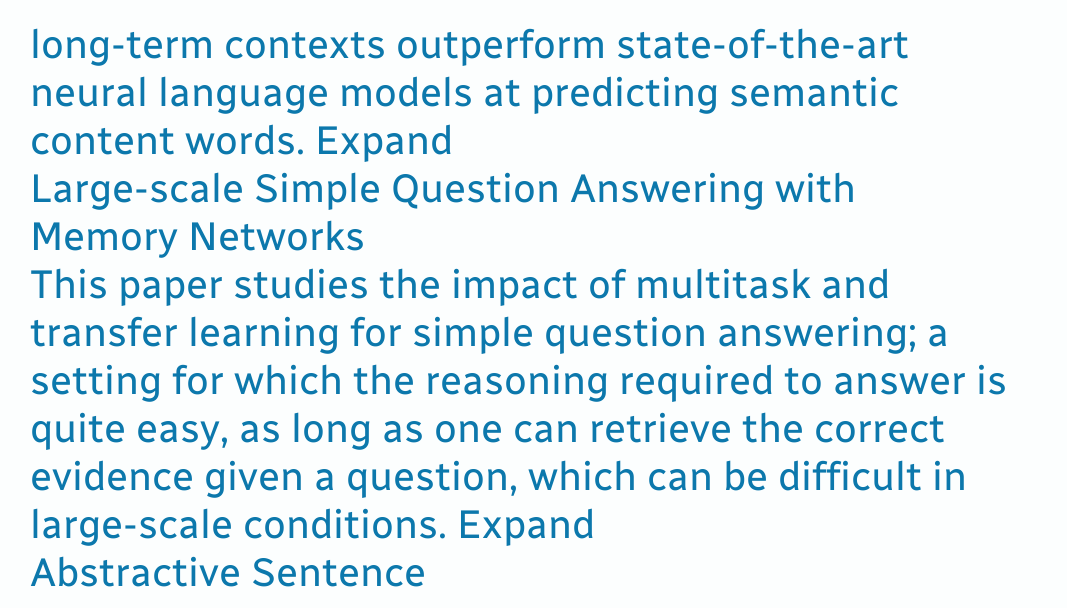long-term contexts outperform state-of-the-art neural language models at predicting semantic content words. Expand
Large-scale Simple Question Answering with Memory Networks
This paper studies the impact of multitask and transfer learning for simple question answering; a setting for which the reasoning required to answer is quite easy, as long as one can retrieve the correct evidence given a question, which can be difficult in large-scale conditions. Expand
Abstractive Sentence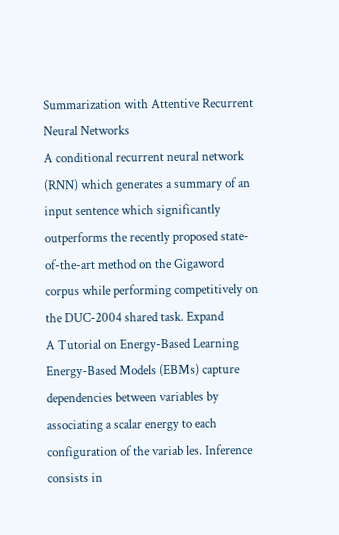Summarization with Attentive Recurrent Neural Networks
A conditional recurrent neural network (RNN) which generates a summary of an input sentence which significantly outperforms the recently proposed state-of-the-art method on the Gigaword corpus while performing competitively on the DUC-2004 shared task. Expand
A Tutorial on Energy-Based Learning
Energy-Based Models (EBMs) capture dependencies between variables by associating a scalar energy to each configuration of the variab les. Inference consists in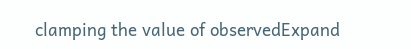clamping the value of observedExpand